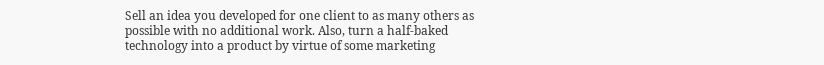Sell an idea you developed for one client to as many others as possible with no additional work. Also, turn a half-baked technology into a product by virtue of some marketing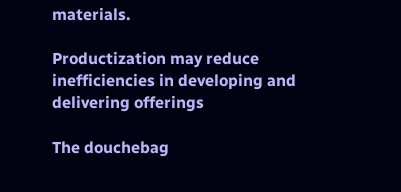materials.

Productization may reduce inefficiencies in developing and delivering offerings

The douchebag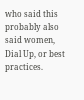who said this probably also said women, Dial Up, or best practices.